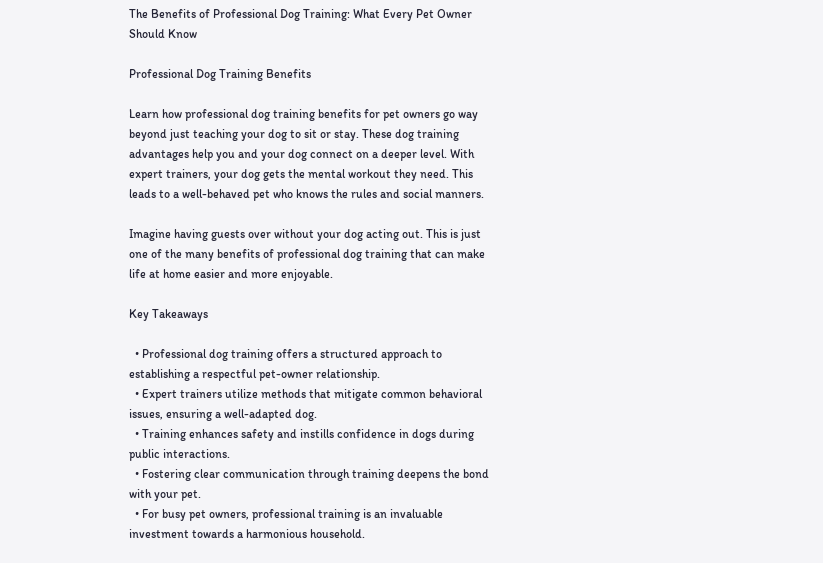The Benefits of Professional Dog Training: What Every Pet Owner Should Know

Professional Dog Training Benefits

Learn how professional dog training benefits for pet owners go way beyond just teaching your dog to sit or stay. These dog training advantages help you and your dog connect on a deeper level. With expert trainers, your dog gets the mental workout they need. This leads to a well-behaved pet who knows the rules and social manners.

Imagine having guests over without your dog acting out. This is just one of the many benefits of professional dog training that can make life at home easier and more enjoyable.

Key Takeaways

  • Professional dog training offers a structured approach to establishing a respectful pet-owner relationship.
  • Expert trainers utilize methods that mitigate common behavioral issues, ensuring a well-adapted dog.
  • Training enhances safety and instills confidence in dogs during public interactions.
  • Fostering clear communication through training deepens the bond with your pet.
  • For busy pet owners, professional training is an invaluable investment towards a harmonious household.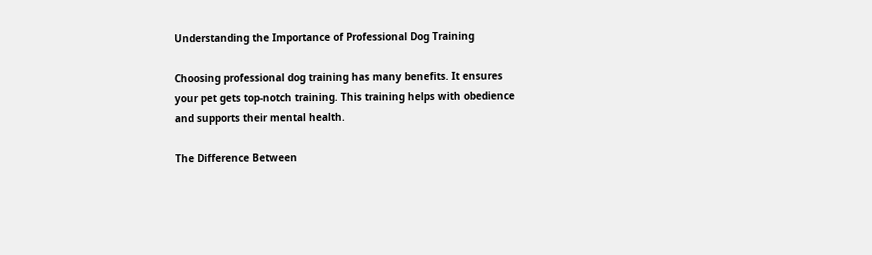Understanding the Importance of Professional Dog Training

Choosing professional dog training has many benefits. It ensures your pet gets top-notch training. This training helps with obedience and supports their mental health.

The Difference Between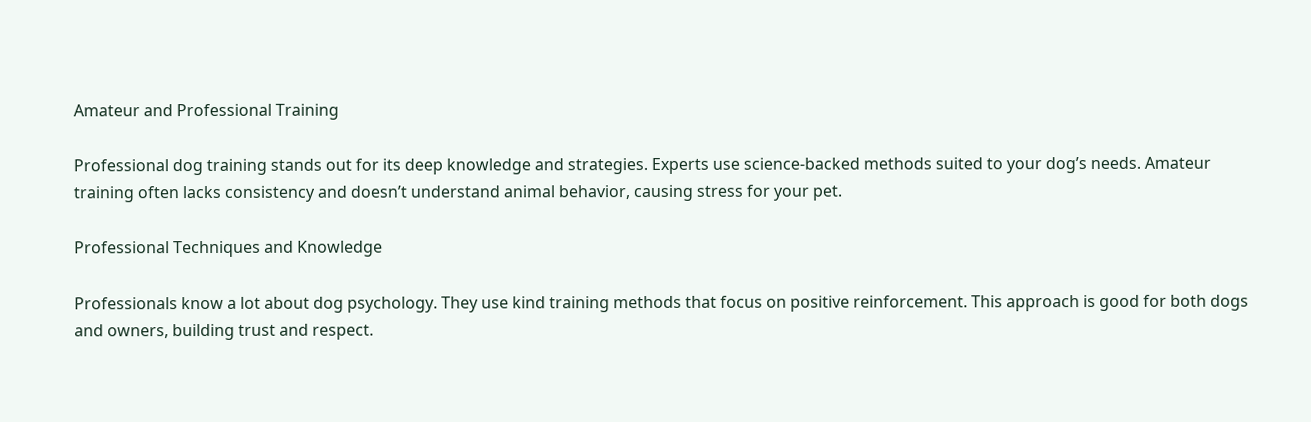Amateur and Professional Training

Professional dog training stands out for its deep knowledge and strategies. Experts use science-backed methods suited to your dog’s needs. Amateur training often lacks consistency and doesn’t understand animal behavior, causing stress for your pet.

Professional Techniques and Knowledge

Professionals know a lot about dog psychology. They use kind training methods that focus on positive reinforcement. This approach is good for both dogs and owners, building trust and respect.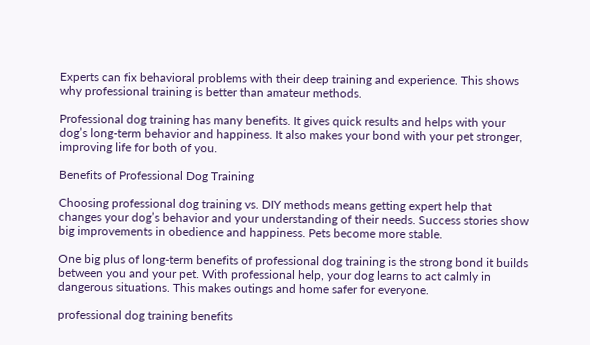Experts can fix behavioral problems with their deep training and experience. This shows why professional training is better than amateur methods.

Professional dog training has many benefits. It gives quick results and helps with your dog’s long-term behavior and happiness. It also makes your bond with your pet stronger, improving life for both of you.

Benefits of Professional Dog Training

Choosing professional dog training vs. DIY methods means getting expert help that changes your dog’s behavior and your understanding of their needs. Success stories show big improvements in obedience and happiness. Pets become more stable.

One big plus of long-term benefits of professional dog training is the strong bond it builds between you and your pet. With professional help, your dog learns to act calmly in dangerous situations. This makes outings and home safer for everyone.

professional dog training benefits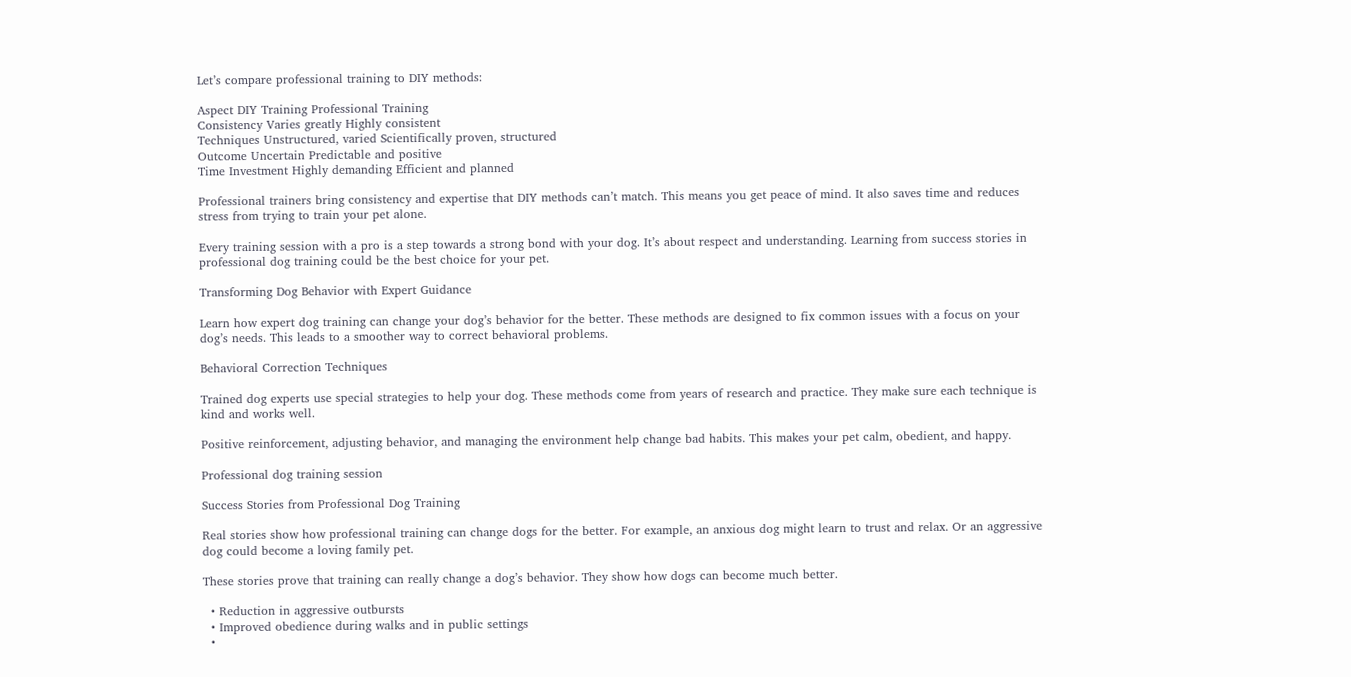Let’s compare professional training to DIY methods:

Aspect DIY Training Professional Training
Consistency Varies greatly Highly consistent
Techniques Unstructured, varied Scientifically proven, structured
Outcome Uncertain Predictable and positive
Time Investment Highly demanding Efficient and planned

Professional trainers bring consistency and expertise that DIY methods can’t match. This means you get peace of mind. It also saves time and reduces stress from trying to train your pet alone.

Every training session with a pro is a step towards a strong bond with your dog. It’s about respect and understanding. Learning from success stories in professional dog training could be the best choice for your pet.

Transforming Dog Behavior with Expert Guidance

Learn how expert dog training can change your dog’s behavior for the better. These methods are designed to fix common issues with a focus on your dog’s needs. This leads to a smoother way to correct behavioral problems.

Behavioral Correction Techniques

Trained dog experts use special strategies to help your dog. These methods come from years of research and practice. They make sure each technique is kind and works well.

Positive reinforcement, adjusting behavior, and managing the environment help change bad habits. This makes your pet calm, obedient, and happy.

Professional dog training session

Success Stories from Professional Dog Training

Real stories show how professional training can change dogs for the better. For example, an anxious dog might learn to trust and relax. Or an aggressive dog could become a loving family pet.

These stories prove that training can really change a dog’s behavior. They show how dogs can become much better.

  • Reduction in aggressive outbursts
  • Improved obedience during walks and in public settings
  •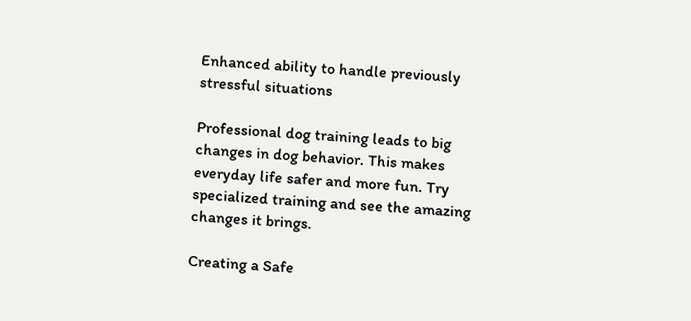Enhanced ability to handle previously stressful situations

Professional dog training leads to big changes in dog behavior. This makes everyday life safer and more fun. Try specialized training and see the amazing changes it brings.

Creating a Safe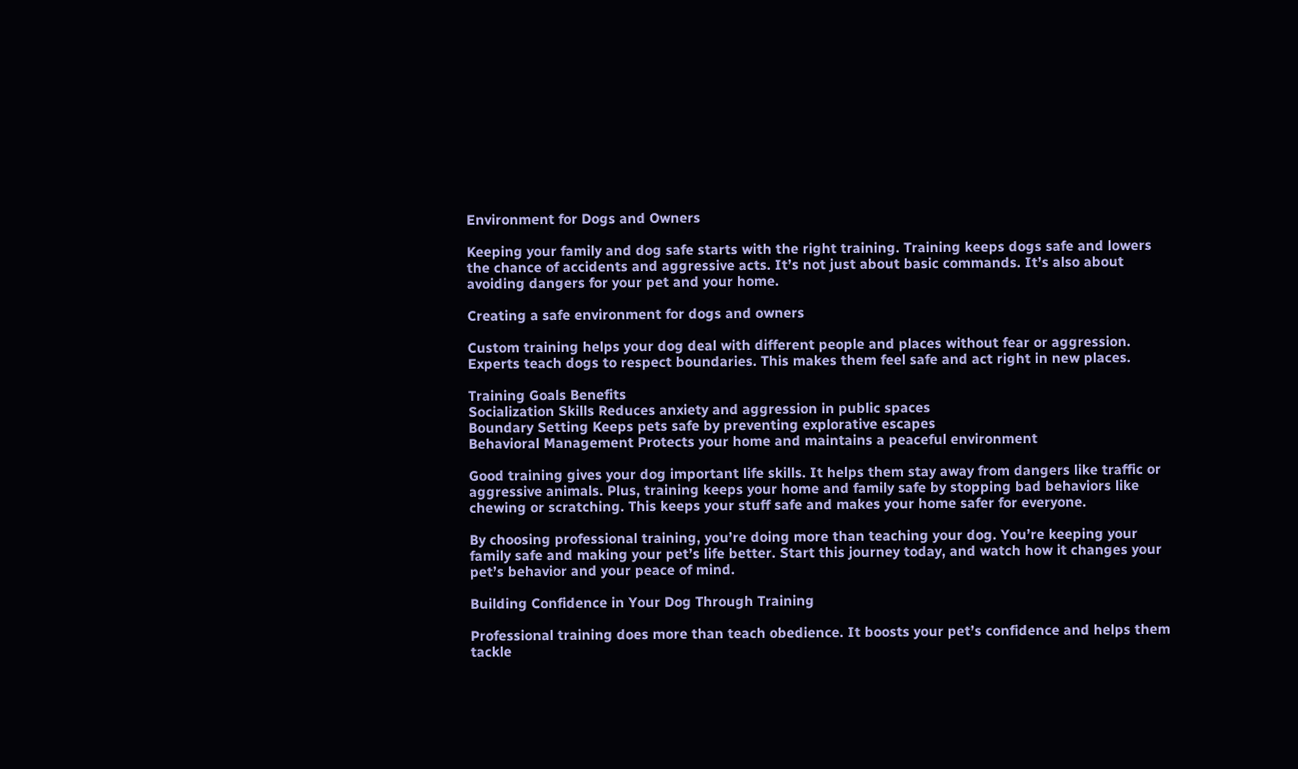Environment for Dogs and Owners

Keeping your family and dog safe starts with the right training. Training keeps dogs safe and lowers the chance of accidents and aggressive acts. It’s not just about basic commands. It’s also about avoiding dangers for your pet and your home.

Creating a safe environment for dogs and owners

Custom training helps your dog deal with different people and places without fear or aggression. Experts teach dogs to respect boundaries. This makes them feel safe and act right in new places.

Training Goals Benefits
Socialization Skills Reduces anxiety and aggression in public spaces
Boundary Setting Keeps pets safe by preventing explorative escapes
Behavioral Management Protects your home and maintains a peaceful environment

Good training gives your dog important life skills. It helps them stay away from dangers like traffic or aggressive animals. Plus, training keeps your home and family safe by stopping bad behaviors like chewing or scratching. This keeps your stuff safe and makes your home safer for everyone.

By choosing professional training, you’re doing more than teaching your dog. You’re keeping your family safe and making your pet’s life better. Start this journey today, and watch how it changes your pet’s behavior and your peace of mind.

Building Confidence in Your Dog Through Training

Professional training does more than teach obedience. It boosts your pet’s confidence and helps them tackle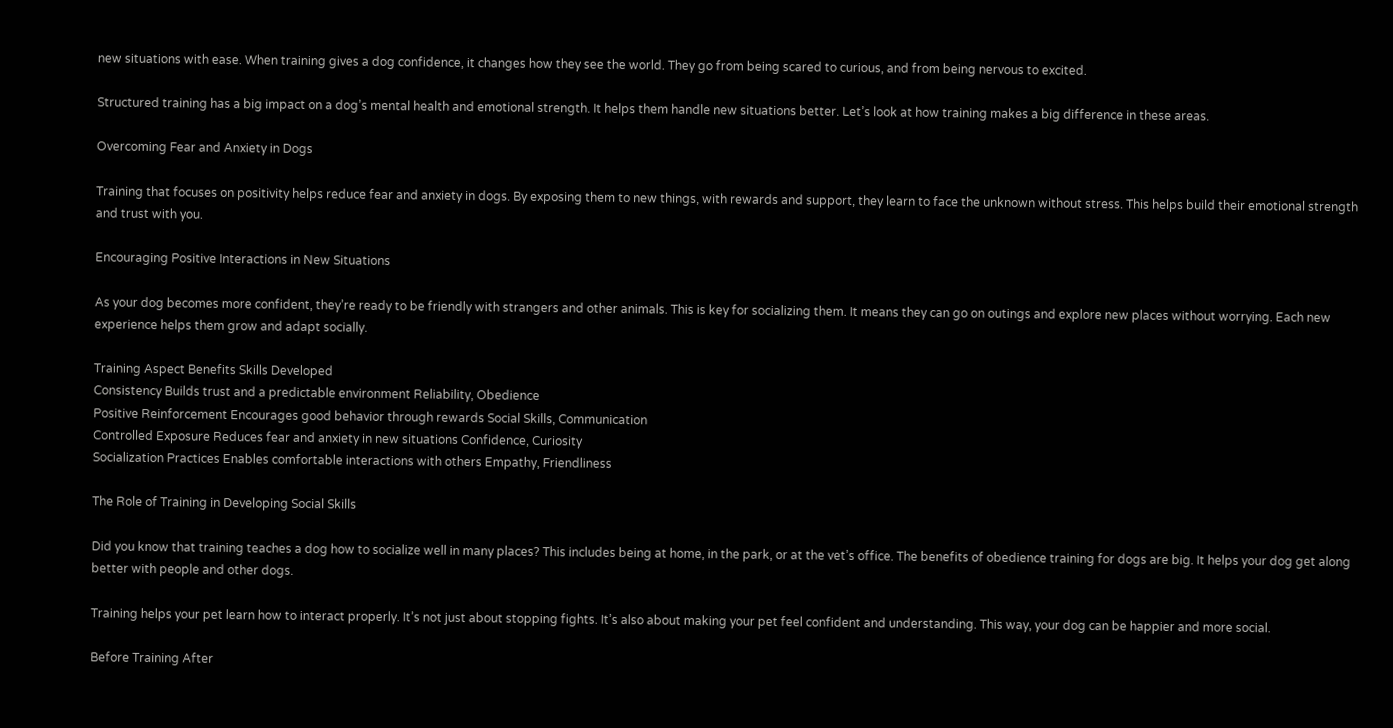new situations with ease. When training gives a dog confidence, it changes how they see the world. They go from being scared to curious, and from being nervous to excited.

Structured training has a big impact on a dog’s mental health and emotional strength. It helps them handle new situations better. Let’s look at how training makes a big difference in these areas.

Overcoming Fear and Anxiety in Dogs

Training that focuses on positivity helps reduce fear and anxiety in dogs. By exposing them to new things, with rewards and support, they learn to face the unknown without stress. This helps build their emotional strength and trust with you.

Encouraging Positive Interactions in New Situations

As your dog becomes more confident, they’re ready to be friendly with strangers and other animals. This is key for socializing them. It means they can go on outings and explore new places without worrying. Each new experience helps them grow and adapt socially.

Training Aspect Benefits Skills Developed
Consistency Builds trust and a predictable environment Reliability, Obedience
Positive Reinforcement Encourages good behavior through rewards Social Skills, Communication
Controlled Exposure Reduces fear and anxiety in new situations Confidence, Curiosity
Socialization Practices Enables comfortable interactions with others Empathy, Friendliness

The Role of Training in Developing Social Skills

Did you know that training teaches a dog how to socialize well in many places? This includes being at home, in the park, or at the vet’s office. The benefits of obedience training for dogs are big. It helps your dog get along better with people and other dogs.

Training helps your pet learn how to interact properly. It’s not just about stopping fights. It’s also about making your pet feel confident and understanding. This way, your dog can be happier and more social.

Before Training After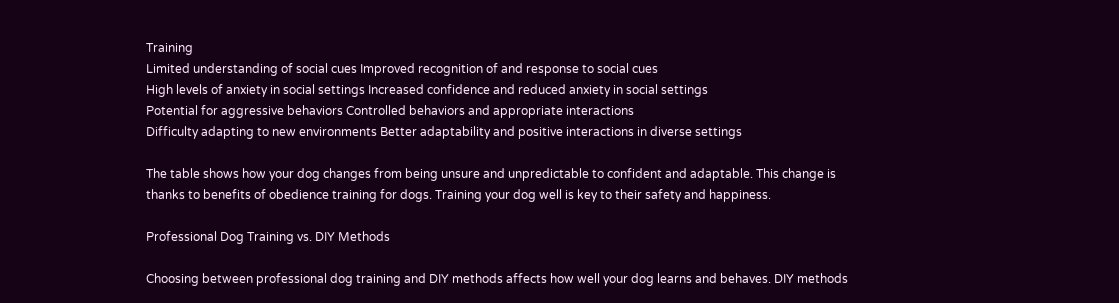Training
Limited understanding of social cues Improved recognition of and response to social cues
High levels of anxiety in social settings Increased confidence and reduced anxiety in social settings
Potential for aggressive behaviors Controlled behaviors and appropriate interactions
Difficulty adapting to new environments Better adaptability and positive interactions in diverse settings

The table shows how your dog changes from being unsure and unpredictable to confident and adaptable. This change is thanks to benefits of obedience training for dogs. Training your dog well is key to their safety and happiness.

Professional Dog Training vs. DIY Methods

Choosing between professional dog training and DIY methods affects how well your dog learns and behaves. DIY methods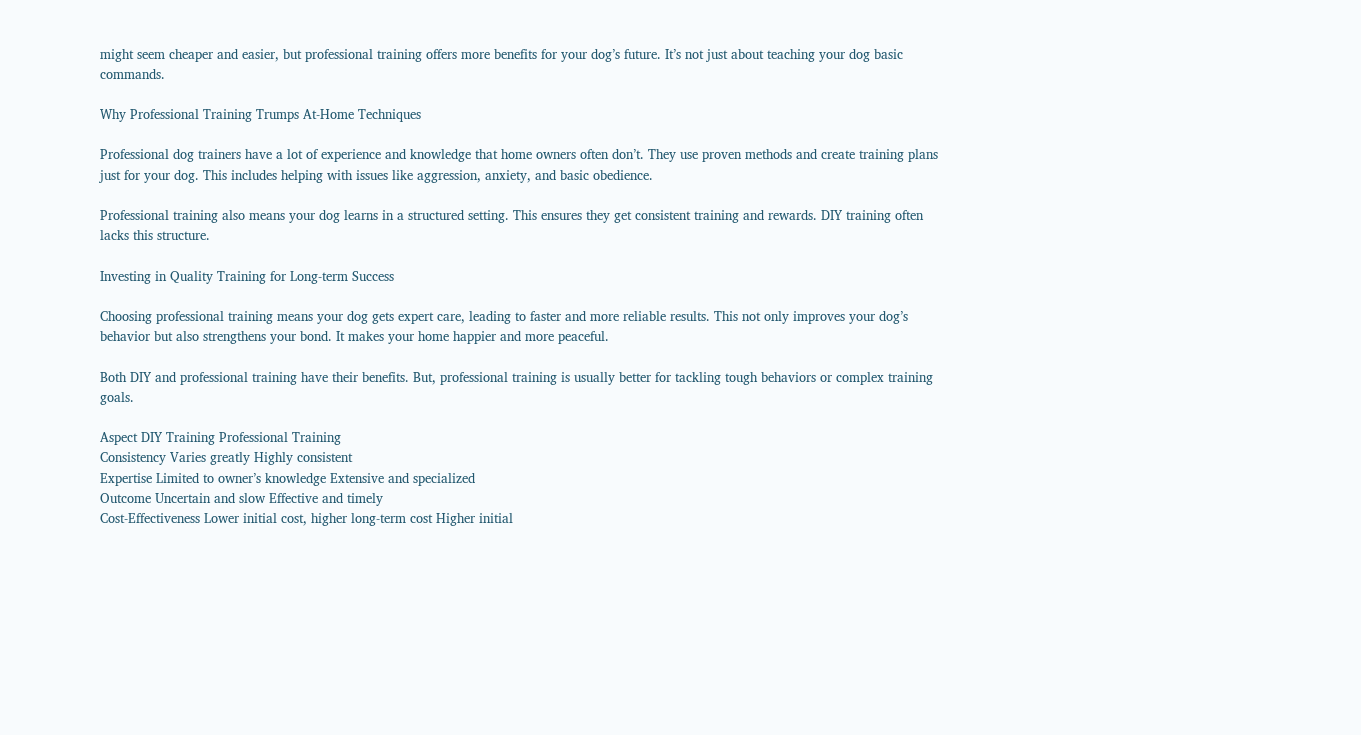might seem cheaper and easier, but professional training offers more benefits for your dog’s future. It’s not just about teaching your dog basic commands.

Why Professional Training Trumps At-Home Techniques

Professional dog trainers have a lot of experience and knowledge that home owners often don’t. They use proven methods and create training plans just for your dog. This includes helping with issues like aggression, anxiety, and basic obedience.

Professional training also means your dog learns in a structured setting. This ensures they get consistent training and rewards. DIY training often lacks this structure.

Investing in Quality Training for Long-term Success

Choosing professional training means your dog gets expert care, leading to faster and more reliable results. This not only improves your dog’s behavior but also strengthens your bond. It makes your home happier and more peaceful.

Both DIY and professional training have their benefits. But, professional training is usually better for tackling tough behaviors or complex training goals.

Aspect DIY Training Professional Training
Consistency Varies greatly Highly consistent
Expertise Limited to owner’s knowledge Extensive and specialized
Outcome Uncertain and slow Effective and timely
Cost-Effectiveness Lower initial cost, higher long-term cost Higher initial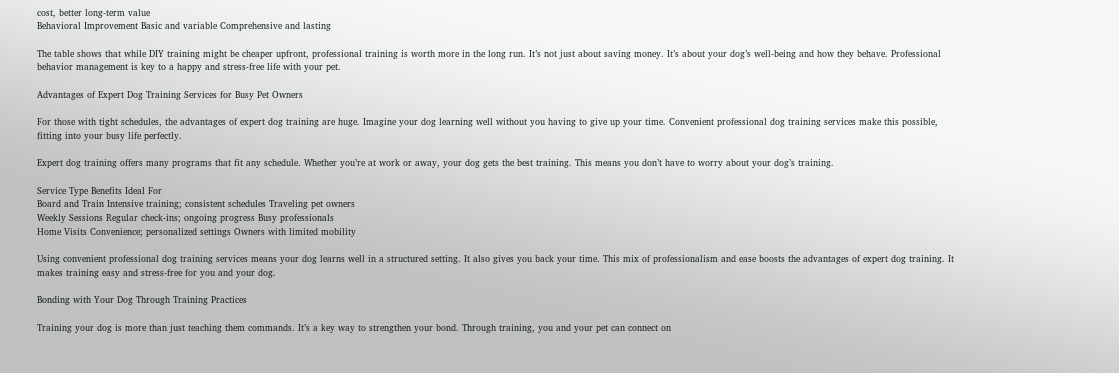cost, better long-term value
Behavioral Improvement Basic and variable Comprehensive and lasting

The table shows that while DIY training might be cheaper upfront, professional training is worth more in the long run. It’s not just about saving money. It’s about your dog’s well-being and how they behave. Professional behavior management is key to a happy and stress-free life with your pet.

Advantages of Expert Dog Training Services for Busy Pet Owners

For those with tight schedules, the advantages of expert dog training are huge. Imagine your dog learning well without you having to give up your time. Convenient professional dog training services make this possible, fitting into your busy life perfectly.

Expert dog training offers many programs that fit any schedule. Whether you’re at work or away, your dog gets the best training. This means you don’t have to worry about your dog’s training.

Service Type Benefits Ideal For
Board and Train Intensive training; consistent schedules Traveling pet owners
Weekly Sessions Regular check-ins; ongoing progress Busy professionals
Home Visits Convenience; personalized settings Owners with limited mobility

Using convenient professional dog training services means your dog learns well in a structured setting. It also gives you back your time. This mix of professionalism and ease boosts the advantages of expert dog training. It makes training easy and stress-free for you and your dog.

Bonding with Your Dog Through Training Practices

Training your dog is more than just teaching them commands. It’s a key way to strengthen your bond. Through training, you and your pet can connect on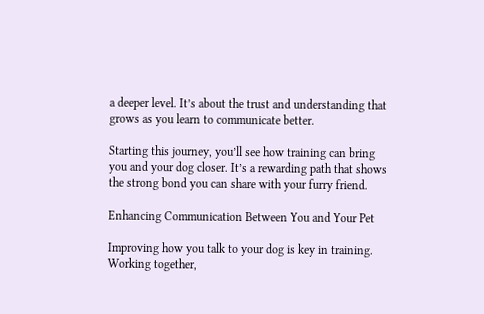a deeper level. It’s about the trust and understanding that grows as you learn to communicate better.

Starting this journey, you’ll see how training can bring you and your dog closer. It’s a rewarding path that shows the strong bond you can share with your furry friend.

Enhancing Communication Between You and Your Pet

Improving how you talk to your dog is key in training. Working together,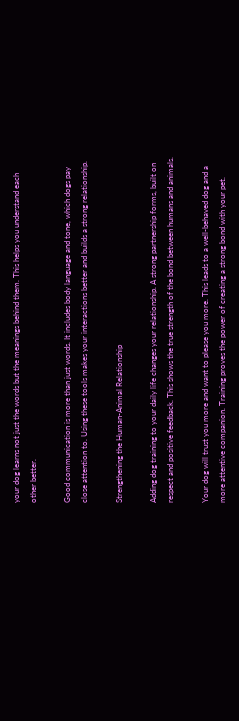your dog learns not just the words but the meanings behind them. This helps you understand each other better.

Good communication is more than just words. It includes body language and tone, which dogs pay close attention to. Using these tools makes your interactions better and builds a strong relationship.

Strengthening the Human-Animal Relationship

Adding dog training to your daily life changes your relationship. A strong partnership forms, built on respect and positive feedback. This shows the true strength of the bond between humans and animals.

Your dog will trust you more and want to please you more. This leads to a well-behaved dog and a more attentive companion. Training proves the power of creating a strong bond with your pet.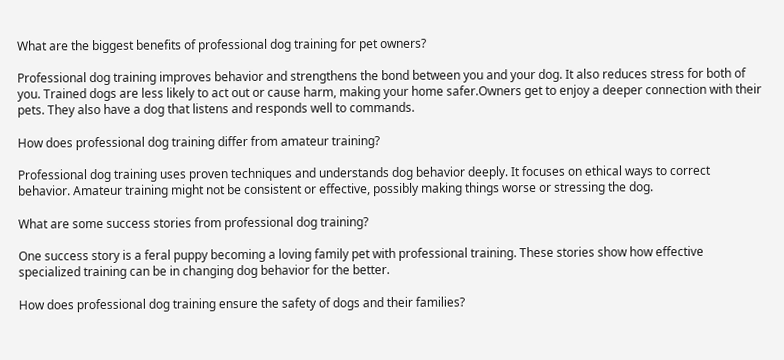What are the biggest benefits of professional dog training for pet owners?

Professional dog training improves behavior and strengthens the bond between you and your dog. It also reduces stress for both of you. Trained dogs are less likely to act out or cause harm, making your home safer.Owners get to enjoy a deeper connection with their pets. They also have a dog that listens and responds well to commands.

How does professional dog training differ from amateur training?

Professional dog training uses proven techniques and understands dog behavior deeply. It focuses on ethical ways to correct behavior. Amateur training might not be consistent or effective, possibly making things worse or stressing the dog.

What are some success stories from professional dog training?

One success story is a feral puppy becoming a loving family pet with professional training. These stories show how effective specialized training can be in changing dog behavior for the better.

How does professional dog training ensure the safety of dogs and their families?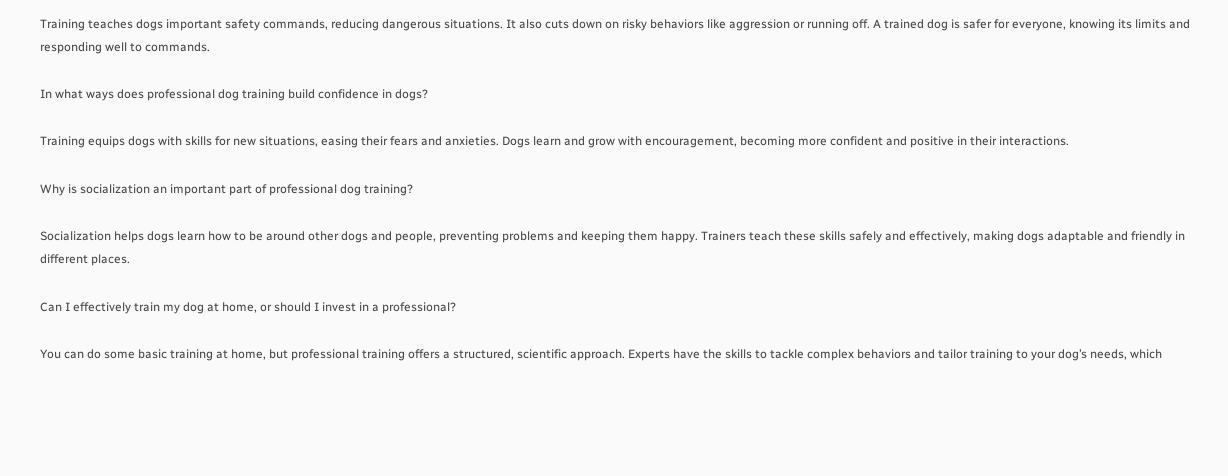Training teaches dogs important safety commands, reducing dangerous situations. It also cuts down on risky behaviors like aggression or running off. A trained dog is safer for everyone, knowing its limits and responding well to commands.

In what ways does professional dog training build confidence in dogs?

Training equips dogs with skills for new situations, easing their fears and anxieties. Dogs learn and grow with encouragement, becoming more confident and positive in their interactions.

Why is socialization an important part of professional dog training?

Socialization helps dogs learn how to be around other dogs and people, preventing problems and keeping them happy. Trainers teach these skills safely and effectively, making dogs adaptable and friendly in different places.

Can I effectively train my dog at home, or should I invest in a professional?

You can do some basic training at home, but professional training offers a structured, scientific approach. Experts have the skills to tackle complex behaviors and tailor training to your dog’s needs, which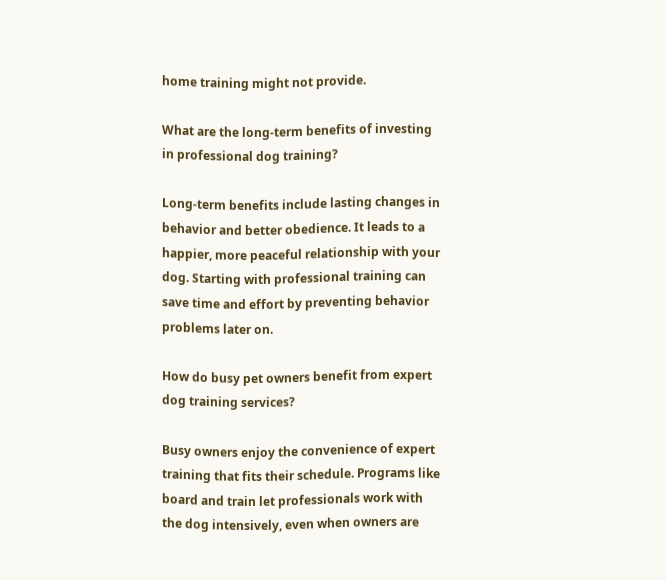home training might not provide.

What are the long-term benefits of investing in professional dog training?

Long-term benefits include lasting changes in behavior and better obedience. It leads to a happier, more peaceful relationship with your dog. Starting with professional training can save time and effort by preventing behavior problems later on.

How do busy pet owners benefit from expert dog training services?

Busy owners enjoy the convenience of expert training that fits their schedule. Programs like board and train let professionals work with the dog intensively, even when owners are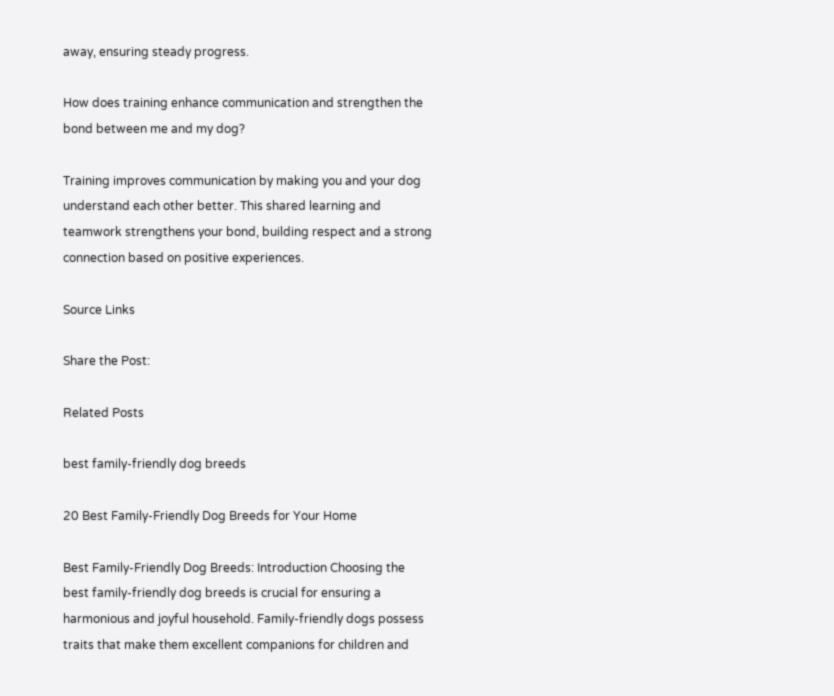away, ensuring steady progress.

How does training enhance communication and strengthen the bond between me and my dog?

Training improves communication by making you and your dog understand each other better. This shared learning and teamwork strengthens your bond, building respect and a strong connection based on positive experiences.

Source Links

Share the Post:

Related Posts

best family-friendly dog breeds

20 Best Family-Friendly Dog Breeds for Your Home

Best Family-Friendly Dog Breeds: Introduction Choosing the best family-friendly dog breeds is crucial for ensuring a harmonious and joyful household. Family-friendly dogs possess traits that make them excellent companions for children and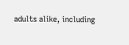adults alike, including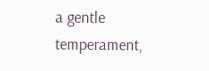a gentle temperament,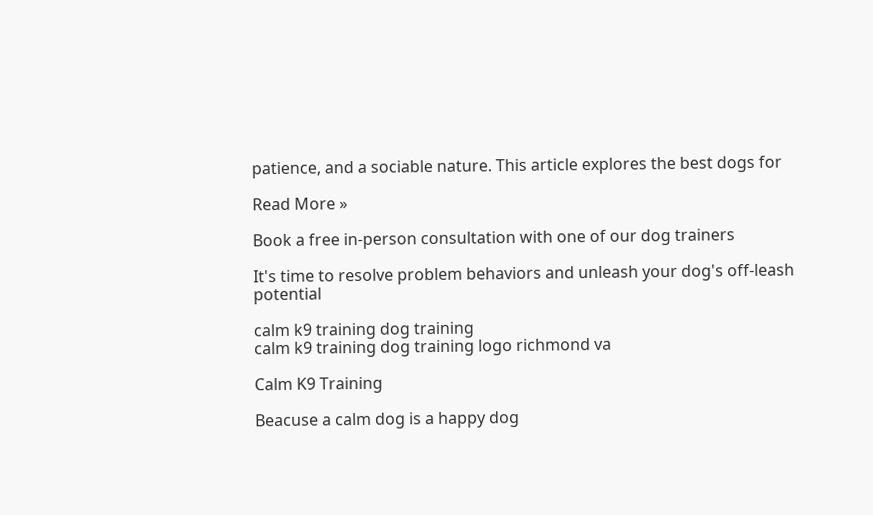patience, and a sociable nature. This article explores the best dogs for

Read More »

Book a free in-person consultation with one of our dog trainers

It's time to resolve problem behaviors and unleash your dog's off-leash potential

calm k9 training dog training
calm k9 training dog training logo richmond va

Calm K9 Training

Beacuse a calm dog is a happy dog